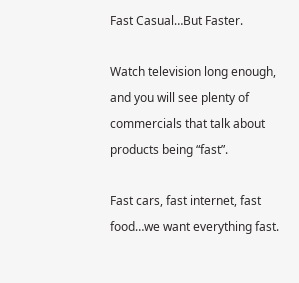Fast Casual…But Faster.

Watch television long enough, and you will see plenty of commercials that talk about products being “fast”.

Fast cars, fast internet, fast food…we want everything fast.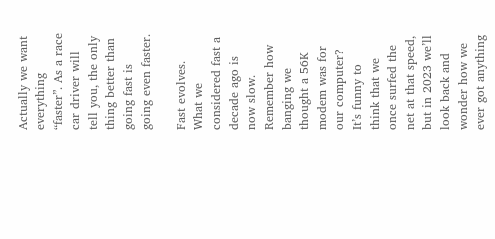Actually we want everything “faster”. As a race car driver will tell you, the only thing better than going fast is going even faster.

Fast evolves. What we considered fast a decade ago is now slow. Remember how banging we thought a 56K modem was for our computer? It’s funny to think that we once surfed the net at that speed, but in 2023 we’ll look back and wonder how we ever got anything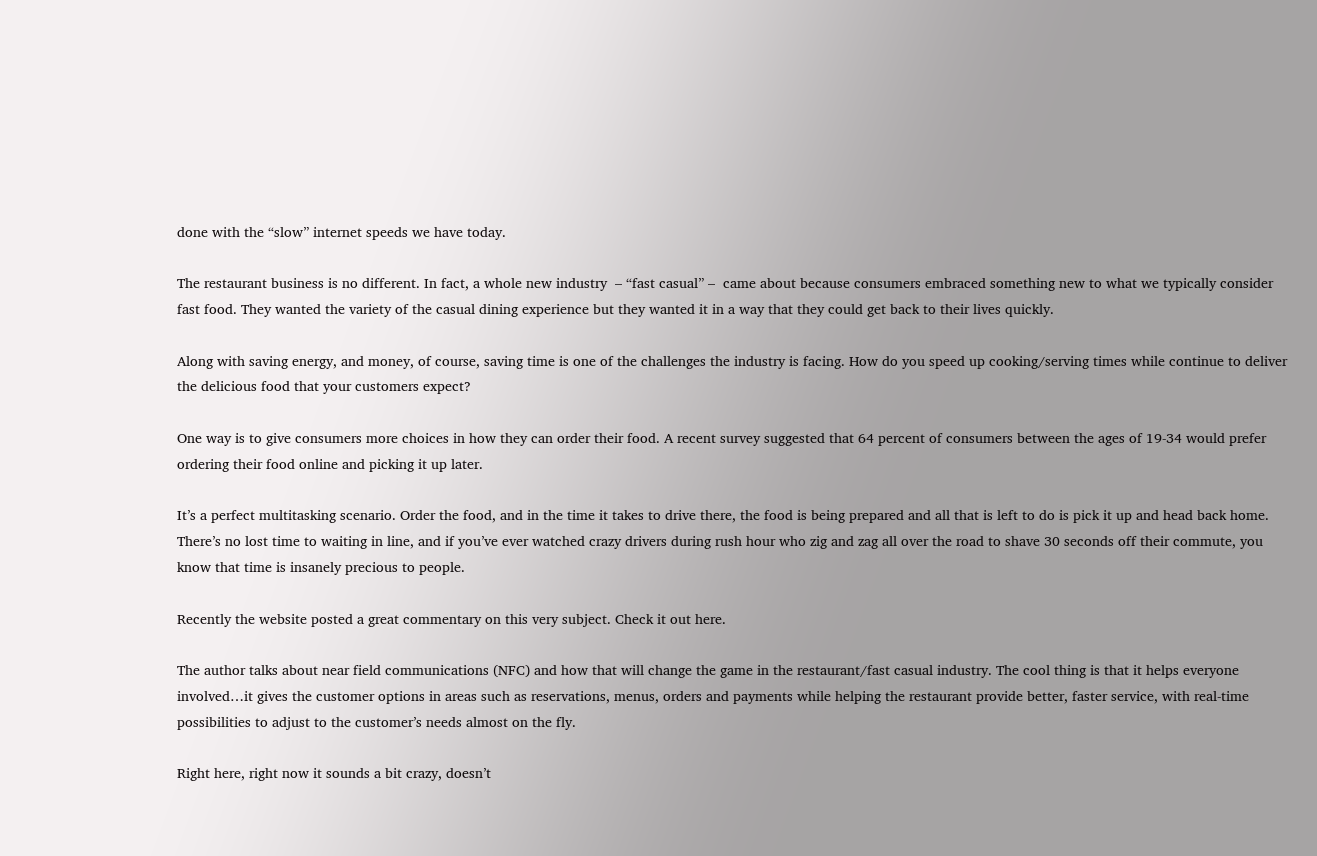done with the “slow” internet speeds we have today.

The restaurant business is no different. In fact, a whole new industry  – “fast casual” –  came about because consumers embraced something new to what we typically consider fast food. They wanted the variety of the casual dining experience but they wanted it in a way that they could get back to their lives quickly.

Along with saving energy, and money, of course, saving time is one of the challenges the industry is facing. How do you speed up cooking/serving times while continue to deliver the delicious food that your customers expect?

One way is to give consumers more choices in how they can order their food. A recent survey suggested that 64 percent of consumers between the ages of 19-34 would prefer ordering their food online and picking it up later.

It’s a perfect multitasking scenario. Order the food, and in the time it takes to drive there, the food is being prepared and all that is left to do is pick it up and head back home. There’s no lost time to waiting in line, and if you’ve ever watched crazy drivers during rush hour who zig and zag all over the road to shave 30 seconds off their commute, you know that time is insanely precious to people.

Recently the website posted a great commentary on this very subject. Check it out here.

The author talks about near field communications (NFC) and how that will change the game in the restaurant/fast casual industry. The cool thing is that it helps everyone involved…it gives the customer options in areas such as reservations, menus, orders and payments while helping the restaurant provide better, faster service, with real-time possibilities to adjust to the customer’s needs almost on the fly.

Right here, right now it sounds a bit crazy, doesn’t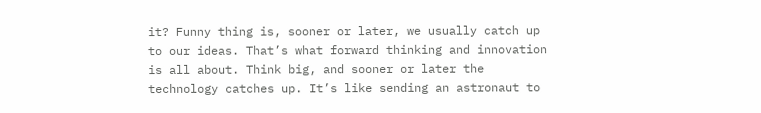it? Funny thing is, sooner or later, we usually catch up to our ideas. That’s what forward thinking and innovation is all about. Think big, and sooner or later the technology catches up. It’s like sending an astronaut to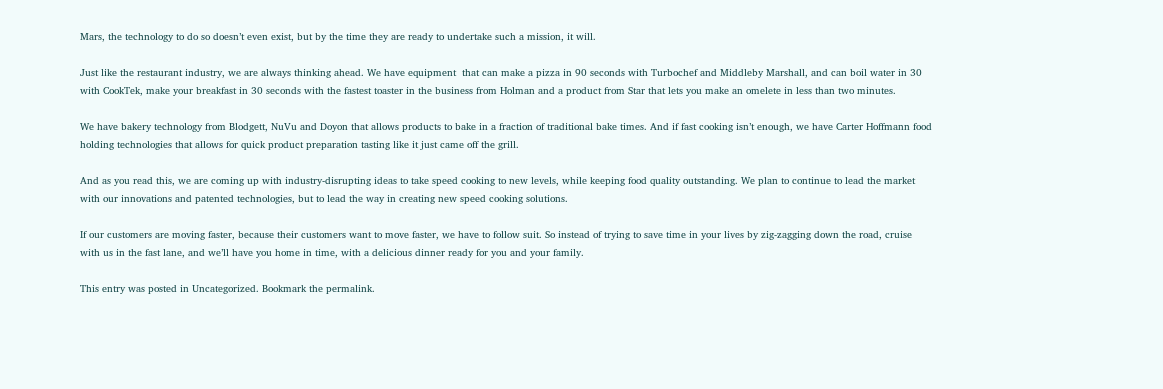Mars, the technology to do so doesn’t even exist, but by the time they are ready to undertake such a mission, it will.

Just like the restaurant industry, we are always thinking ahead. We have equipment  that can make a pizza in 90 seconds with Turbochef and Middleby Marshall, and can boil water in 30 with CookTek, make your breakfast in 30 seconds with the fastest toaster in the business from Holman and a product from Star that lets you make an omelete in less than two minutes.

We have bakery technology from Blodgett, NuVu and Doyon that allows products to bake in a fraction of traditional bake times. And if fast cooking isn’t enough, we have Carter Hoffmann food holding technologies that allows for quick product preparation tasting like it just came off the grill.

And as you read this, we are coming up with industry-disrupting ideas to take speed cooking to new levels, while keeping food quality outstanding. We plan to continue to lead the market with our innovations and patented technologies, but to lead the way in creating new speed cooking solutions.

If our customers are moving faster, because their customers want to move faster, we have to follow suit. So instead of trying to save time in your lives by zig-zagging down the road, cruise with us in the fast lane, and we’ll have you home in time, with a delicious dinner ready for you and your family.

This entry was posted in Uncategorized. Bookmark the permalink.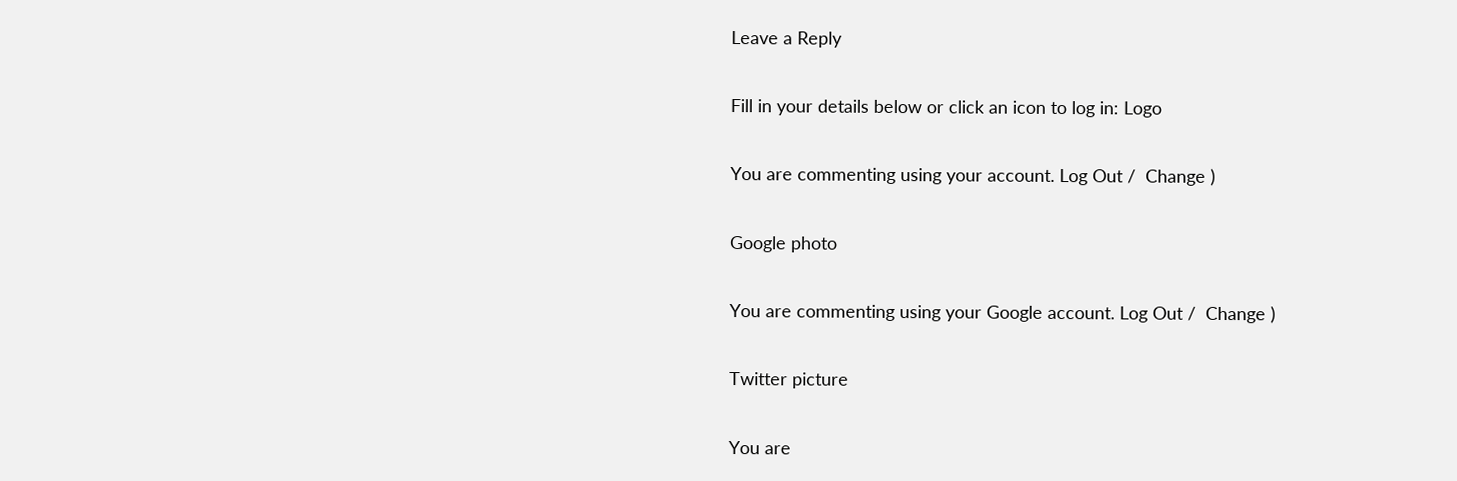Leave a Reply

Fill in your details below or click an icon to log in: Logo

You are commenting using your account. Log Out /  Change )

Google photo

You are commenting using your Google account. Log Out /  Change )

Twitter picture

You are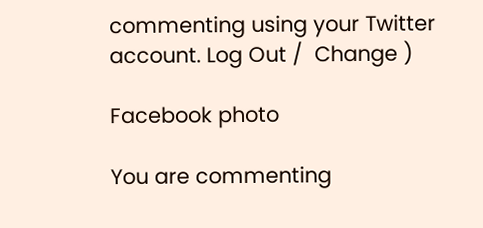commenting using your Twitter account. Log Out /  Change )

Facebook photo

You are commenting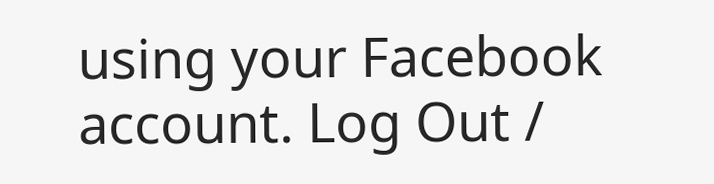using your Facebook account. Log Out /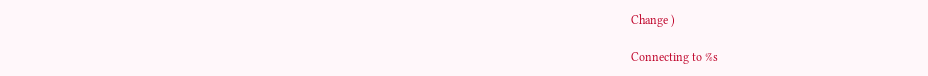Change )

Connecting to %s